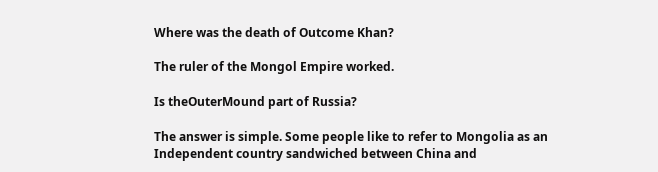Where was the death of Outcome Khan?

The ruler of the Mongol Empire worked.

Is theOuterMound part of Russia?

The answer is simple. Some people like to refer to Mongolia as an Independent country sandwiched between China and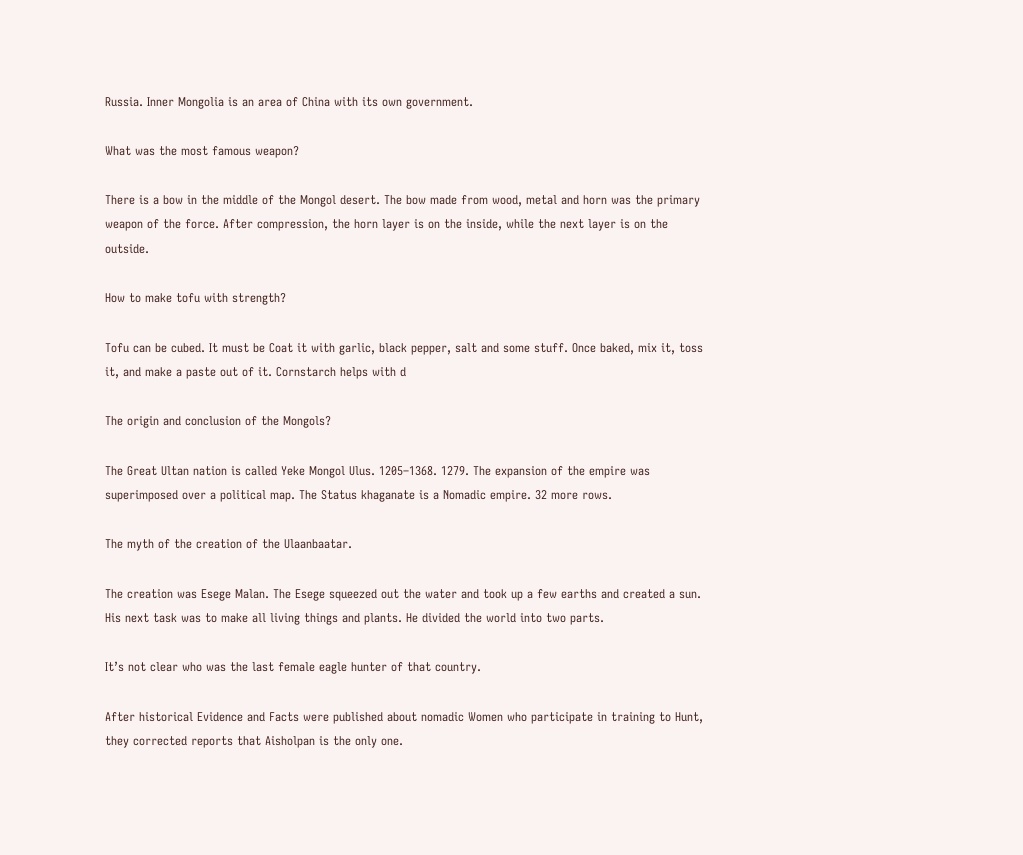Russia. Inner Mongolia is an area of China with its own government.

What was the most famous weapon?

There is a bow in the middle of the Mongol desert. The bow made from wood, metal and horn was the primary weapon of the force. After compression, the horn layer is on the inside, while the next layer is on the outside.

How to make tofu with strength?

Tofu can be cubed. It must be Coat it with garlic, black pepper, salt and some stuff. Once baked, mix it, toss it, and make a paste out of it. Cornstarch helps with d

The origin and conclusion of the Mongols?

The Great Ultan nation is called Yeke Mongol Ulus. 1205–1368. 1279. The expansion of the empire was superimposed over a political map. The Status khaganate is a Nomadic empire. 32 more rows.

The myth of the creation of the Ulaanbaatar.

The creation was Esege Malan. The Esege squeezed out the water and took up a few earths and created a sun. His next task was to make all living things and plants. He divided the world into two parts.

It’s not clear who was the last female eagle hunter of that country.

After historical Evidence and Facts were published about nomadic Women who participate in training to Hunt, they corrected reports that Aisholpan is the only one.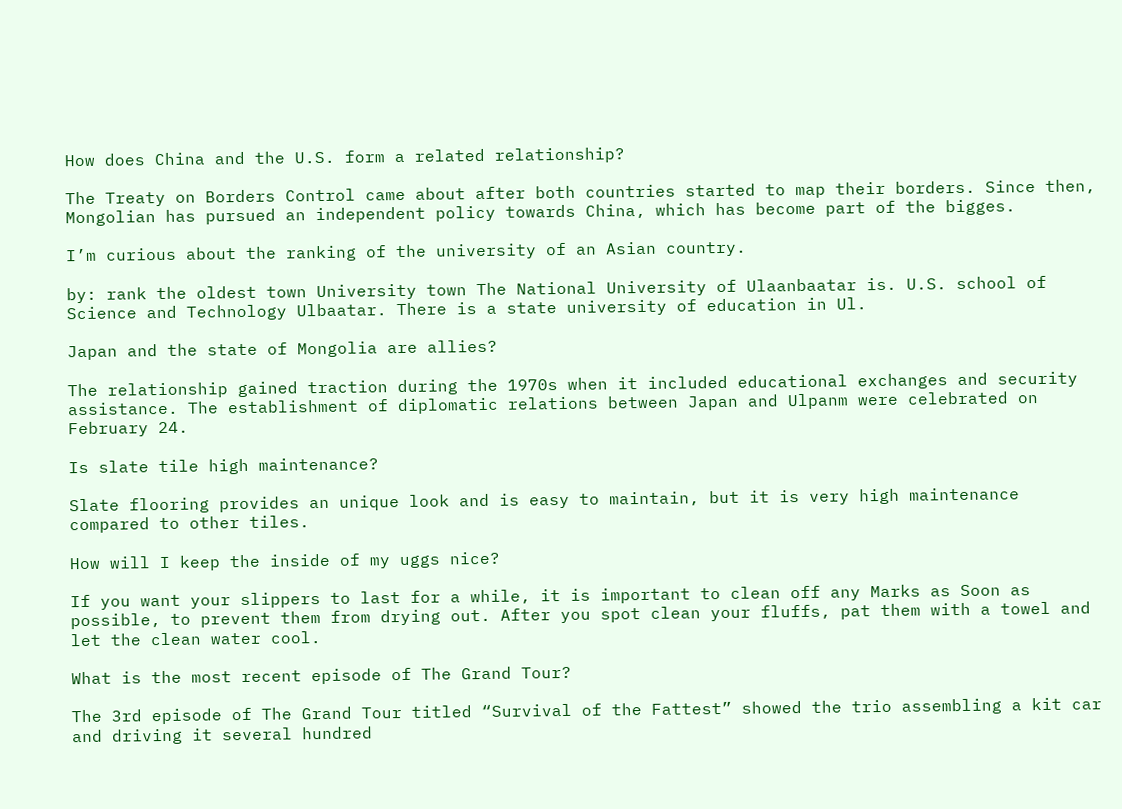How does China and the U.S. form a related relationship?

The Treaty on Borders Control came about after both countries started to map their borders. Since then, Mongolian has pursued an independent policy towards China, which has become part of the bigges.

I’m curious about the ranking of the university of an Asian country.

by: rank the oldest town University town The National University of Ulaanbaatar is. U.S. school of Science and Technology Ulbaatar. There is a state university of education in Ul.

Japan and the state of Mongolia are allies?

The relationship gained traction during the 1970s when it included educational exchanges and security assistance. The establishment of diplomatic relations between Japan and Ulpanm were celebrated on February 24.

Is slate tile high maintenance?

Slate flooring provides an unique look and is easy to maintain, but it is very high maintenance compared to other tiles.

How will I keep the inside of my uggs nice?

If you want your slippers to last for a while, it is important to clean off any Marks as Soon as possible, to prevent them from drying out. After you spot clean your fluffs, pat them with a towel and let the clean water cool.

What is the most recent episode of The Grand Tour?

The 3rd episode of The Grand Tour titled “Survival of the Fattest” showed the trio assembling a kit car and driving it several hundred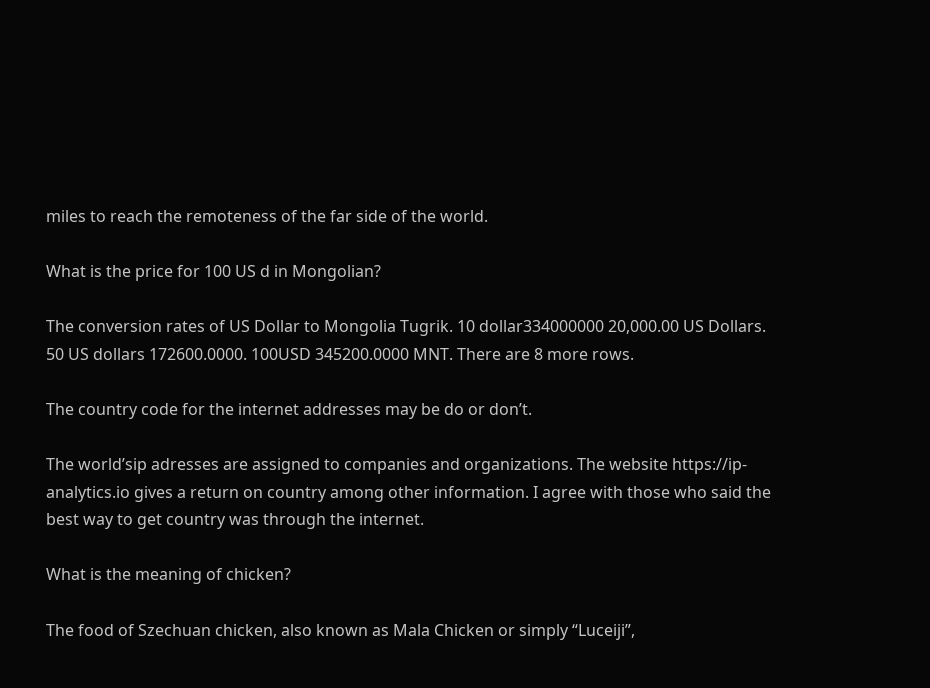miles to reach the remoteness of the far side of the world.

What is the price for 100 US d in Mongolian?

The conversion rates of US Dollar to Mongolia Tugrik. 10 dollar334000000 20,000.00 US Dollars. 50 US dollars 172600.0000. 100USD 345200.0000 MNT. There are 8 more rows.

The country code for the internet addresses may be do or don’t.

The world’sip adresses are assigned to companies and organizations. The website https://ip-analytics.io gives a return on country among other information. I agree with those who said the best way to get country was through the internet.

What is the meaning of chicken?

The food of Szechuan chicken, also known as Mala Chicken or simply “Luceiji”,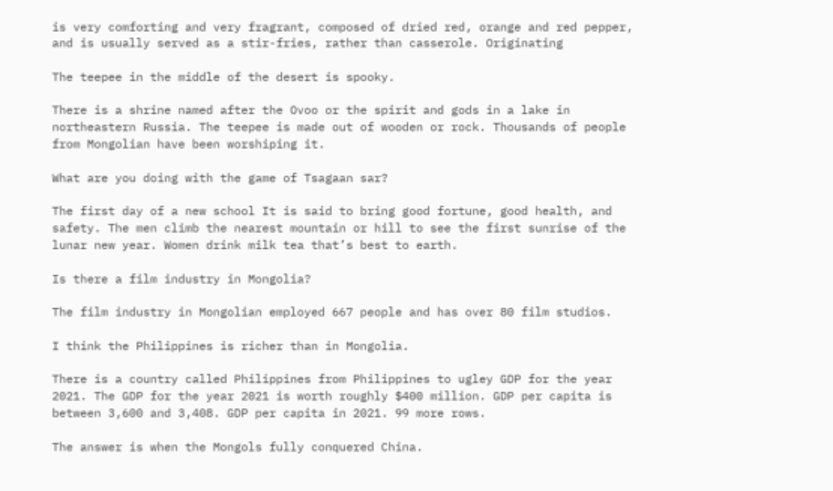is very comforting and very fragrant, composed of dried red, orange and red pepper, and is usually served as a stir-fries, rather than casserole. Originating

The teepee in the middle of the desert is spooky.

There is a shrine named after the Ovoo or the spirit and gods in a lake in northeastern Russia. The teepee is made out of wooden or rock. Thousands of people from Mongolian have been worshiping it.

What are you doing with the game of Tsagaan sar?

The first day of a new school It is said to bring good fortune, good health, and safety. The men climb the nearest mountain or hill to see the first sunrise of the lunar new year. Women drink milk tea that’s best to earth.

Is there a film industry in Mongolia?

The film industry in Mongolian employed 667 people and has over 80 film studios.

I think the Philippines is richer than in Mongolia.

There is a country called Philippines from Philippines to ugley GDP for the year 2021. The GDP for the year 2021 is worth roughly $400 million. GDP per capita is between 3,600 and 3,408. GDP per capita in 2021. 99 more rows.

The answer is when the Mongols fully conquered China.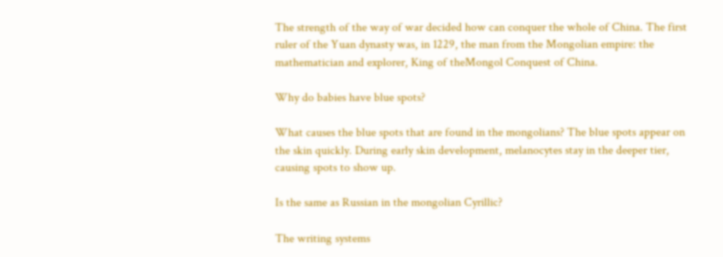The strength of the way of war decided how can conquer the whole of China. The first ruler of the Yuan dynasty was, in 1229, the man from the Mongolian empire: the mathematician and explorer, King of theMongol Conquest of China.

Why do babies have blue spots?

What causes the blue spots that are found in the mongolians? The blue spots appear on the skin quickly. During early skin development, melanocytes stay in the deeper tier, causing spots to show up.

Is the same as Russian in the mongolian Cyrillic?

The writing systems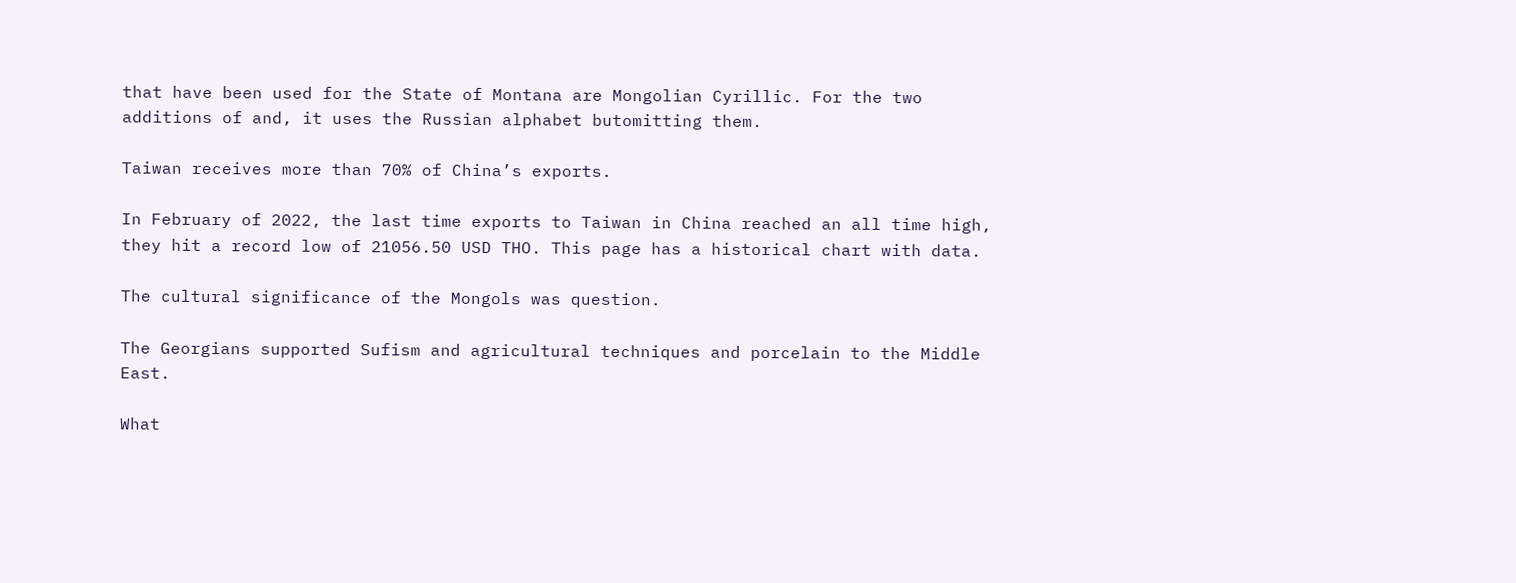that have been used for the State of Montana are Mongolian Cyrillic. For the two additions of and, it uses the Russian alphabet butomitting them.

Taiwan receives more than 70% of China’s exports.

In February of 2022, the last time exports to Taiwan in China reached an all time high, they hit a record low of 21056.50 USD THO. This page has a historical chart with data.

The cultural significance of the Mongols was question.

The Georgians supported Sufism and agricultural techniques and porcelain to the Middle East.

What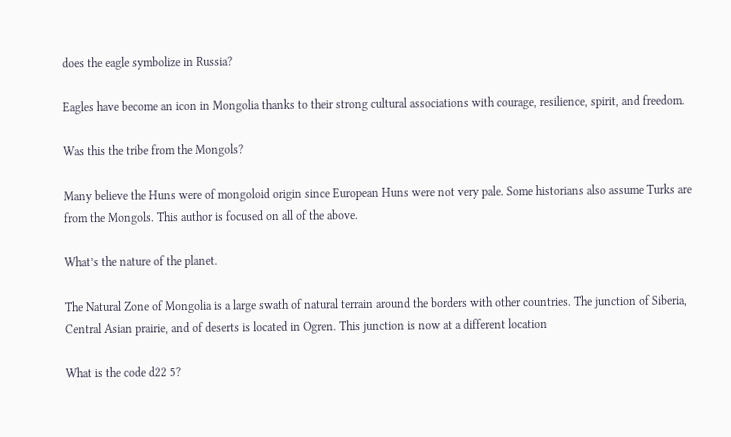does the eagle symbolize in Russia?

Eagles have become an icon in Mongolia thanks to their strong cultural associations with courage, resilience, spirit, and freedom.

Was this the tribe from the Mongols?

Many believe the Huns were of mongoloid origin since European Huns were not very pale. Some historians also assume Turks are from the Mongols. This author is focused on all of the above.

What’s the nature of the planet.

The Natural Zone of Mongolia is a large swath of natural terrain around the borders with other countries. The junction of Siberia, Central Asian prairie, and of deserts is located in Ogren. This junction is now at a different location

What is the code d22 5?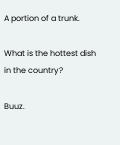A portion of a trunk.

What is the hottest dish in the country?

Buuz.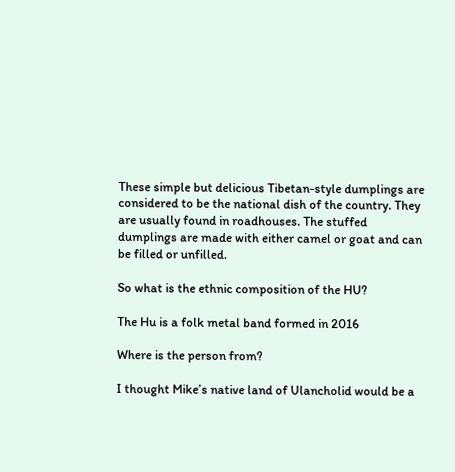These simple but delicious Tibetan-style dumplings are considered to be the national dish of the country. They are usually found in roadhouses. The stuffed dumplings are made with either camel or goat and can be filled or unfilled.

So what is the ethnic composition of the HU?

The Hu is a folk metal band formed in 2016

Where is the person from?

I thought Mike’s native land of Ulancholid would be a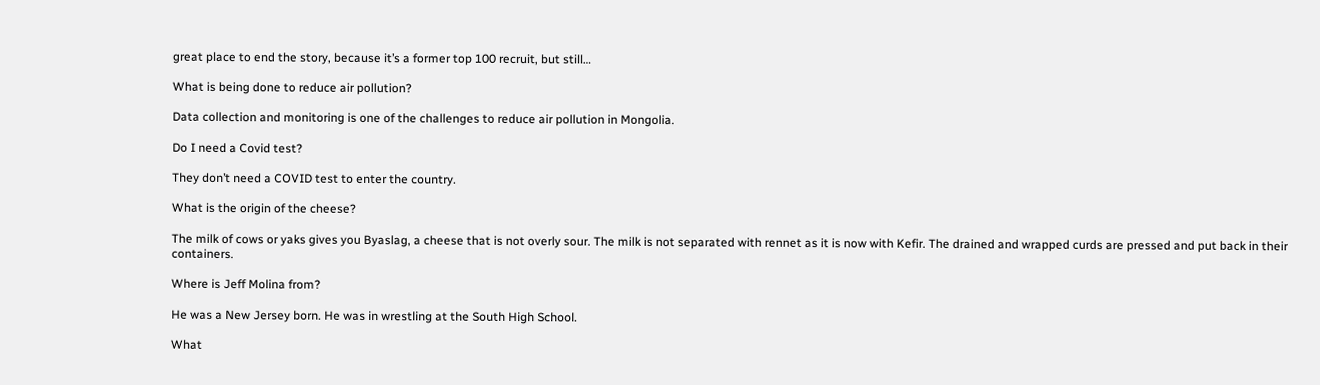great place to end the story, because it’s a former top 100 recruit, but still…

What is being done to reduce air pollution?

Data collection and monitoring is one of the challenges to reduce air pollution in Mongolia.

Do I need a Covid test?

They don’t need a COVID test to enter the country.

What is the origin of the cheese?

The milk of cows or yaks gives you Byaslag, a cheese that is not overly sour. The milk is not separated with rennet as it is now with Kefir. The drained and wrapped curds are pressed and put back in their containers.

Where is Jeff Molina from?

He was a New Jersey born. He was in wrestling at the South High School.

What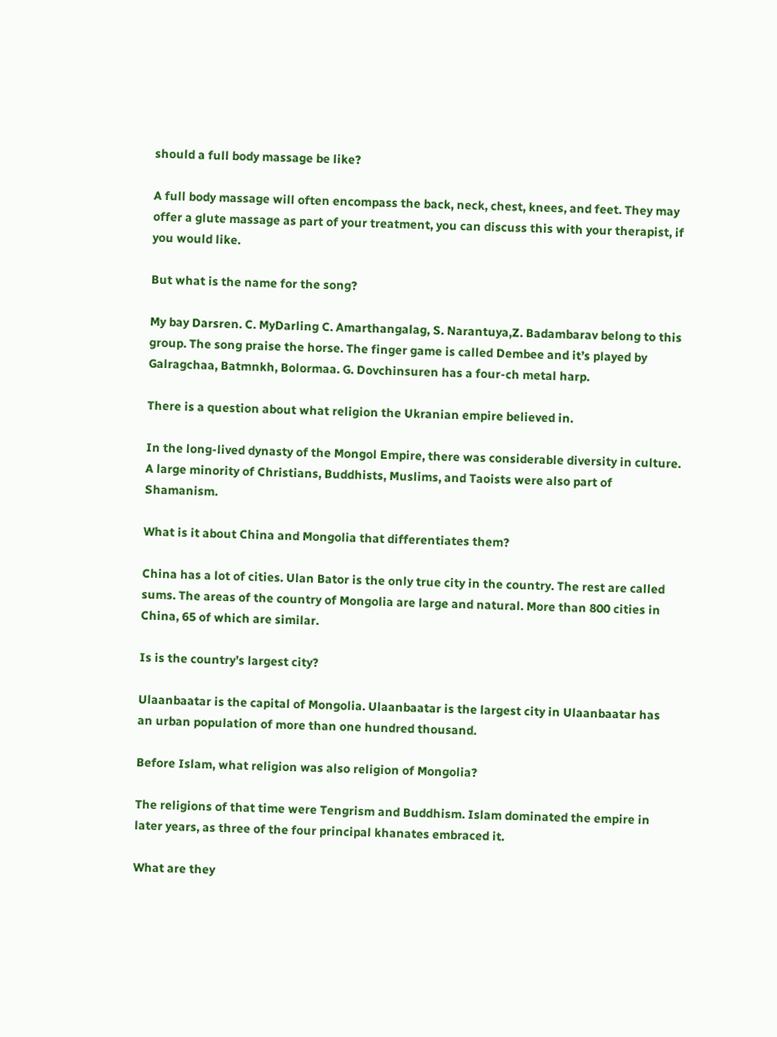should a full body massage be like?

A full body massage will often encompass the back, neck, chest, knees, and feet. They may offer a glute massage as part of your treatment, you can discuss this with your therapist, if you would like.

But what is the name for the song?

My bay Darsren. C. MyDarling C. Amarthangalag, S. Narantuya,Z. Badambarav belong to this group. The song praise the horse. The finger game is called Dembee and it’s played by Galragchaa, Batmnkh, Bolormaa. G. Dovchinsuren has a four-ch metal harp.

There is a question about what religion the Ukranian empire believed in.

In the long-lived dynasty of the Mongol Empire, there was considerable diversity in culture. A large minority of Christians, Buddhists, Muslims, and Taoists were also part of Shamanism.

What is it about China and Mongolia that differentiates them?

China has a lot of cities. Ulan Bator is the only true city in the country. The rest are called sums. The areas of the country of Mongolia are large and natural. More than 800 cities in China, 65 of which are similar.

Is is the country’s largest city?

Ulaanbaatar is the capital of Mongolia. Ulaanbaatar is the largest city in Ulaanbaatar has an urban population of more than one hundred thousand.

Before Islam, what religion was also religion of Mongolia?

The religions of that time were Tengrism and Buddhism. Islam dominated the empire in later years, as three of the four principal khanates embraced it.

What are they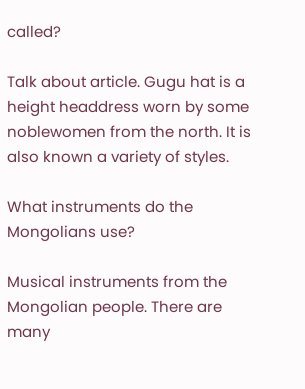called?

Talk about article. Gugu hat is a height headdress worn by some noblewomen from the north. It is also known a variety of styles.

What instruments do the Mongolians use?

Musical instruments from the Mongolian people. There are many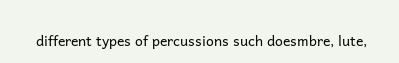different types of percussions such doesmbre, lute,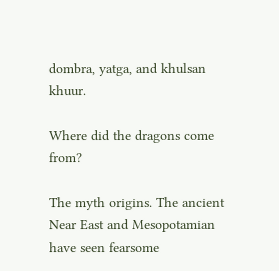dombra, yatga, and khulsan khuur.

Where did the dragons come from?

The myth origins. The ancient Near East and Mesopotamian have seen fearsome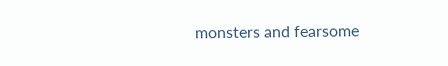monsters and fearsome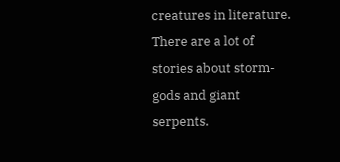creatures in literature. There are a lot of stories about storm-gods and giant serpents.